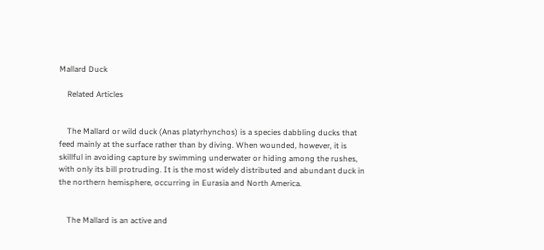Mallard Duck

    Related Articles


    The Mallard or wild duck (Anas platyrhynchos) is a species dabbling ducks that feed mainly at the surface rather than by diving. When wounded, however, it is skillful in avoiding capture by swimming underwater or hiding among the rushes, with only its bill protruding. It is the most widely distributed and abundant duck in the northern hemisphere, occurring in Eurasia and North America.


    The Mallard is an active and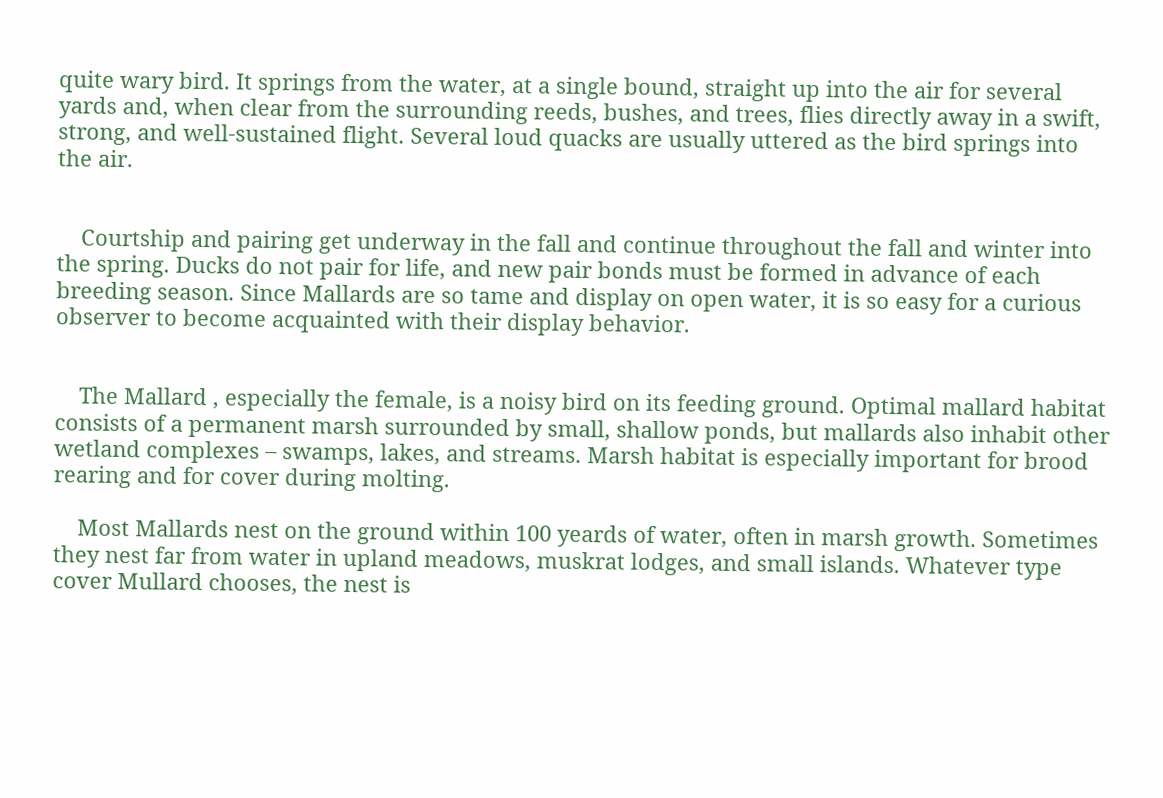quite wary bird. It springs from the water, at a single bound, straight up into the air for several yards and, when clear from the surrounding reeds, bushes, and trees, flies directly away in a swift, strong, and well-sustained flight. Several loud quacks are usually uttered as the bird springs into the air.


    Courtship and pairing get underway in the fall and continue throughout the fall and winter into the spring. Ducks do not pair for life, and new pair bonds must be formed in advance of each breeding season. Since Mallards are so tame and display on open water, it is so easy for a curious observer to become acquainted with their display behavior.


    The Mallard , especially the female, is a noisy bird on its feeding ground. Optimal mallard habitat consists of a permanent marsh surrounded by small, shallow ponds, but mallards also inhabit other wetland complexes – swamps, lakes, and streams. Marsh habitat is especially important for brood rearing and for cover during molting.

    Most Mallards nest on the ground within 100 yeards of water, often in marsh growth. Sometimes they nest far from water in upland meadows, muskrat lodges, and small islands. Whatever type cover Mullard chooses, the nest is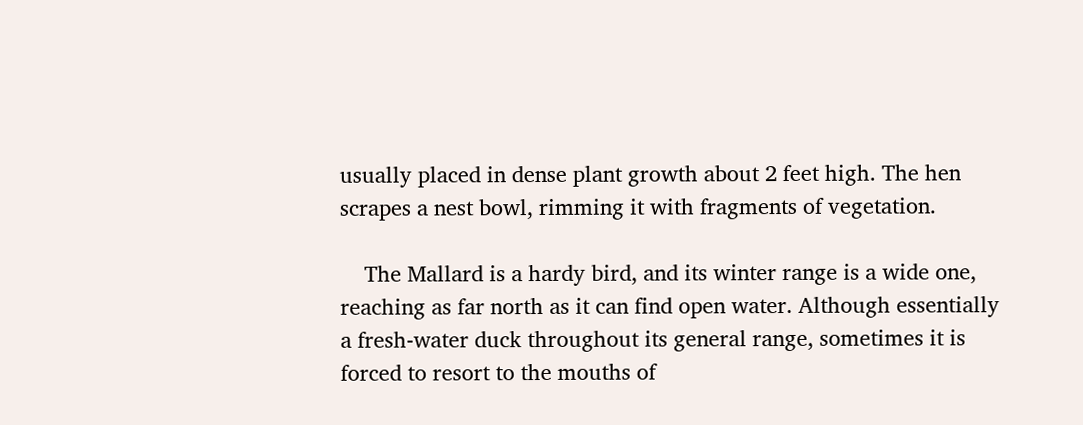usually placed in dense plant growth about 2 feet high. The hen scrapes a nest bowl, rimming it with fragments of vegetation.

    The Mallard is a hardy bird, and its winter range is a wide one, reaching as far north as it can find open water. Although essentially a fresh-water duck throughout its general range, sometimes it is forced to resort to the mouths of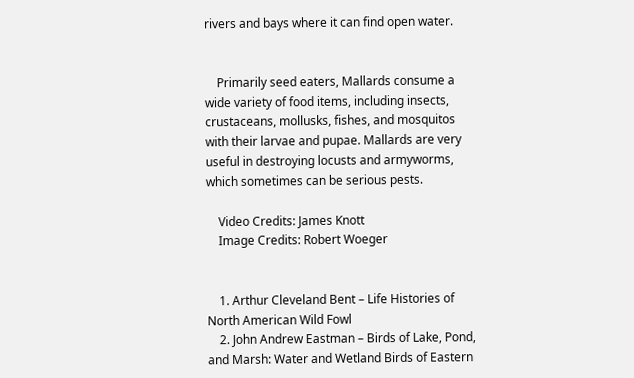rivers and bays where it can find open water.


    Primarily seed eaters, Mallards consume a wide variety of food items, including insects, crustaceans, mollusks, fishes, and mosquitos with their larvae and pupae. Mallards are very useful in destroying locusts and armyworms, which sometimes can be serious pests.

    Video Credits: James Knott
    Image Credits: Robert Woeger


    1. Arthur Cleveland Bent – Life Histories of North American Wild Fowl
    2. John Andrew Eastman – Birds of Lake, Pond, and Marsh: Water and Wetland Birds of Eastern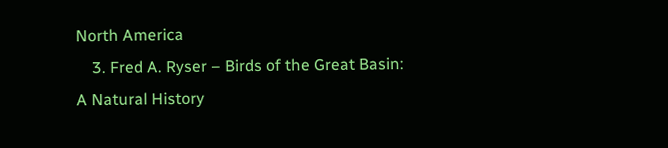North America
    3. Fred A. Ryser – Birds of the Great Basin: A Natural History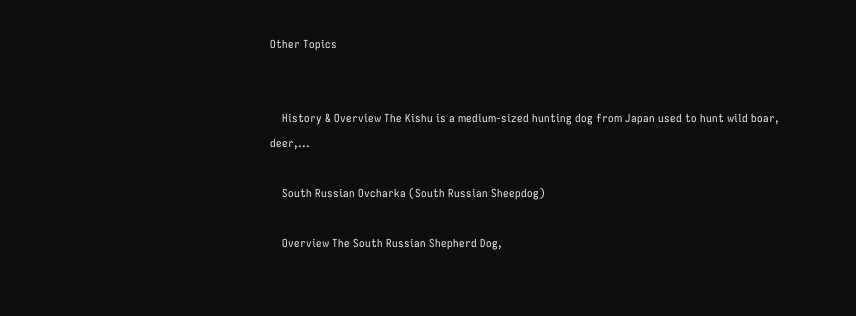Other Topics


    History & Overview The Kishu is a medium-sized hunting dog from Japan used to hunt wild boar, deer,...

    South Russian Ovcharka (South Russian Sheepdog)

    Overview The South Russian Shepherd Dog,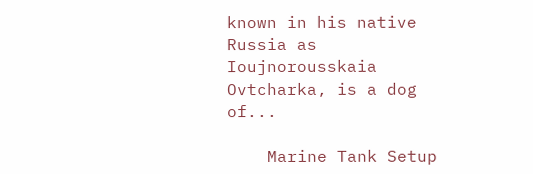known in his native Russia as Ioujnorousskaia Ovtcharka, is a dog of...

    Marine Tank Setup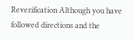Reverification Although you have followed directions and the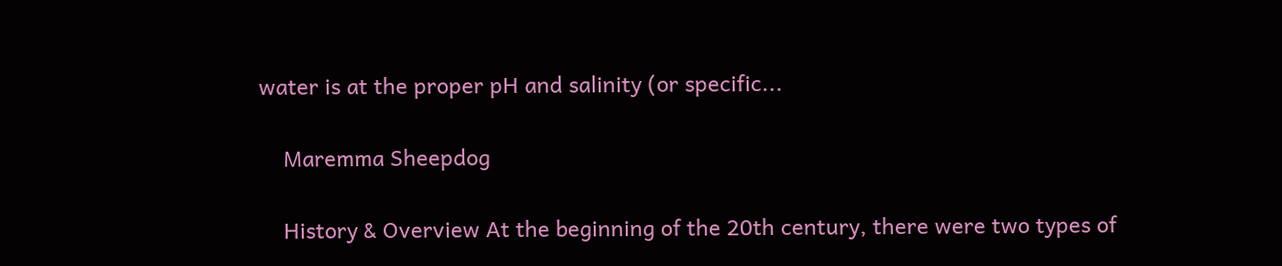water is at the proper pH and salinity (or specific...

    Maremma Sheepdog

    History & Overview At the beginning of the 20th century, there were two types of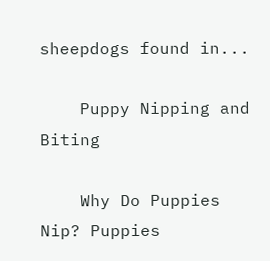sheepdogs found in...

    Puppy Nipping and Biting

    Why Do Puppies Nip? Puppies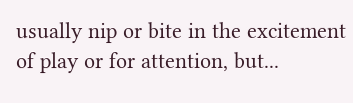usually nip or bite in the excitement of play or for attention, but...